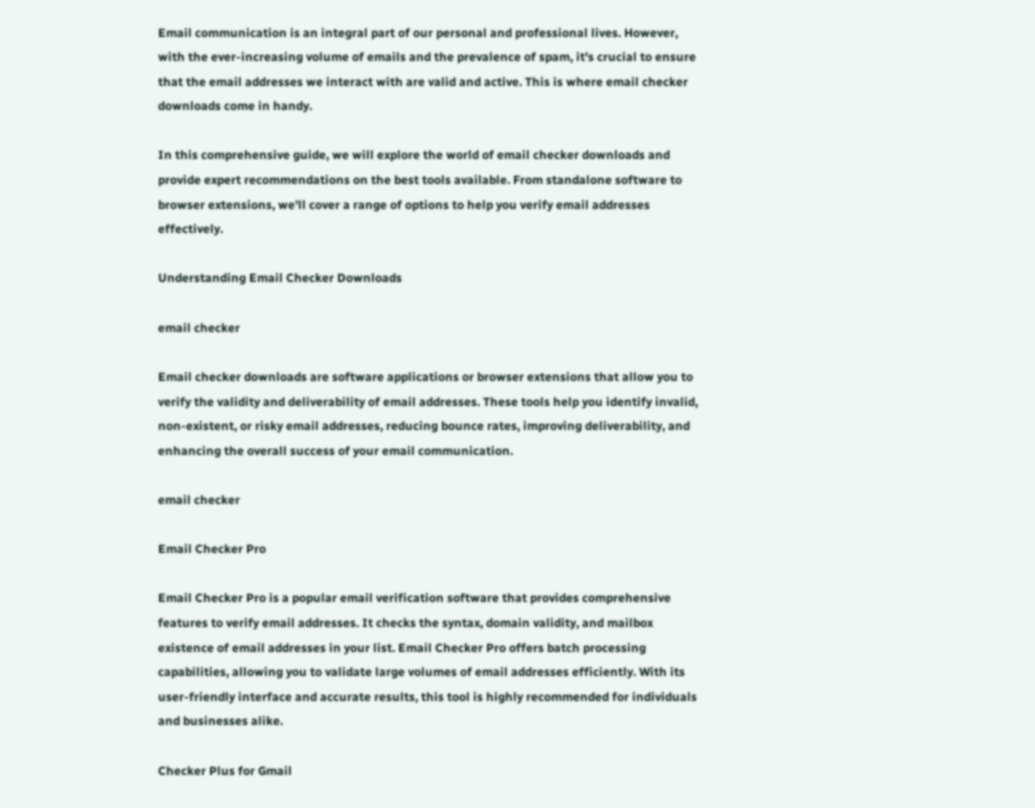Email communication is an integral part of our personal and professional lives. However, with the ever-increasing volume of emails and the prevalence of spam, it's crucial to ensure that the email addresses we interact with are valid and active. This is where email checker downloads come in handy.

In this comprehensive guide, we will explore the world of email checker downloads and provide expert recommendations on the best tools available. From standalone software to browser extensions, we'll cover a range of options to help you verify email addresses effectively.

Understanding Email Checker Downloads

email checker

Email checker downloads are software applications or browser extensions that allow you to verify the validity and deliverability of email addresses. These tools help you identify invalid, non-existent, or risky email addresses, reducing bounce rates, improving deliverability, and enhancing the overall success of your email communication.

email checker

Email Checker Pro

Email Checker Pro is a popular email verification software that provides comprehensive features to verify email addresses. It checks the syntax, domain validity, and mailbox existence of email addresses in your list. Email Checker Pro offers batch processing capabilities, allowing you to validate large volumes of email addresses efficiently. With its user-friendly interface and accurate results, this tool is highly recommended for individuals and businesses alike.

Checker Plus for Gmail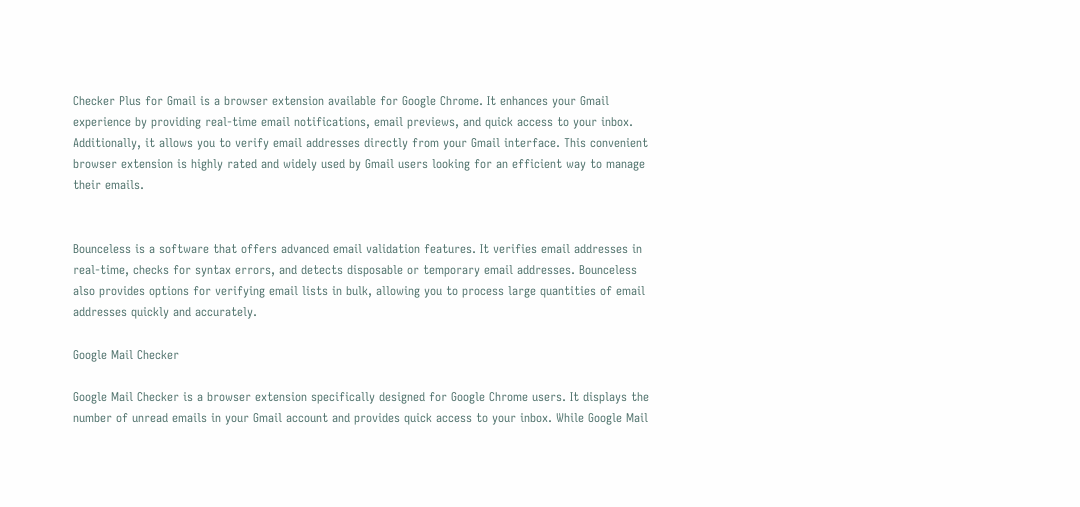Checker Plus for Gmail is a browser extension available for Google Chrome. It enhances your Gmail experience by providing real-time email notifications, email previews, and quick access to your inbox. Additionally, it allows you to verify email addresses directly from your Gmail interface. This convenient browser extension is highly rated and widely used by Gmail users looking for an efficient way to manage their emails.


Bounceless is a software that offers advanced email validation features. It verifies email addresses in real-time, checks for syntax errors, and detects disposable or temporary email addresses. Bounceless also provides options for verifying email lists in bulk, allowing you to process large quantities of email addresses quickly and accurately.

Google Mail Checker

Google Mail Checker is a browser extension specifically designed for Google Chrome users. It displays the number of unread emails in your Gmail account and provides quick access to your inbox. While Google Mail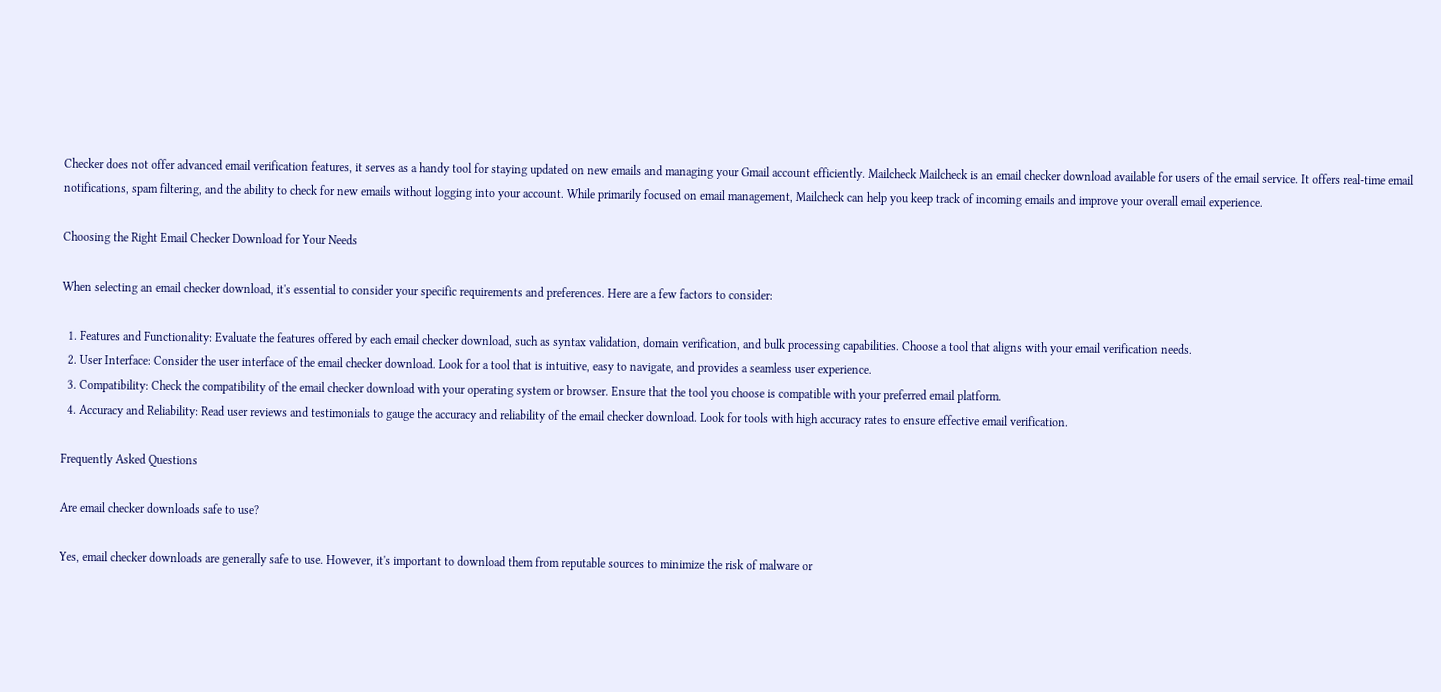Checker does not offer advanced email verification features, it serves as a handy tool for staying updated on new emails and managing your Gmail account efficiently. Mailcheck Mailcheck is an email checker download available for users of the email service. It offers real-time email notifications, spam filtering, and the ability to check for new emails without logging into your account. While primarily focused on email management, Mailcheck can help you keep track of incoming emails and improve your overall email experience.

Choosing the Right Email Checker Download for Your Needs

When selecting an email checker download, it's essential to consider your specific requirements and preferences. Here are a few factors to consider:

  1. Features and Functionality: Evaluate the features offered by each email checker download, such as syntax validation, domain verification, and bulk processing capabilities. Choose a tool that aligns with your email verification needs.
  2. User Interface: Consider the user interface of the email checker download. Look for a tool that is intuitive, easy to navigate, and provides a seamless user experience.
  3. Compatibility: Check the compatibility of the email checker download with your operating system or browser. Ensure that the tool you choose is compatible with your preferred email platform.
  4. Accuracy and Reliability: Read user reviews and testimonials to gauge the accuracy and reliability of the email checker download. Look for tools with high accuracy rates to ensure effective email verification.

Frequently Asked Questions

Are email checker downloads safe to use?

Yes, email checker downloads are generally safe to use. However, it's important to download them from reputable sources to minimize the risk of malware or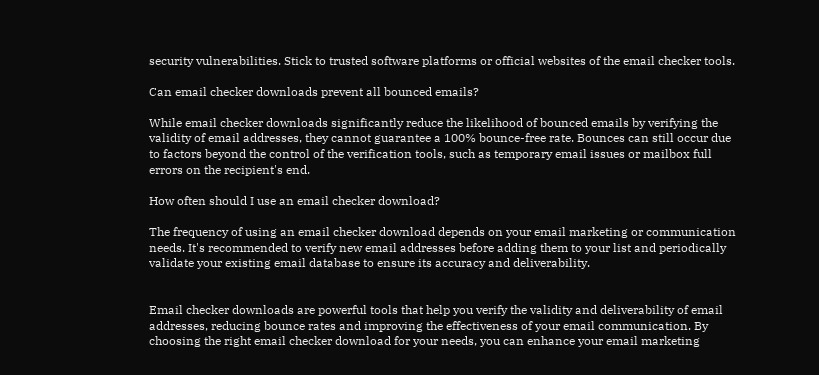security vulnerabilities. Stick to trusted software platforms or official websites of the email checker tools.

Can email checker downloads prevent all bounced emails?

While email checker downloads significantly reduce the likelihood of bounced emails by verifying the validity of email addresses, they cannot guarantee a 100% bounce-free rate. Bounces can still occur due to factors beyond the control of the verification tools, such as temporary email issues or mailbox full errors on the recipient's end.

How often should I use an email checker download?

The frequency of using an email checker download depends on your email marketing or communication needs. It's recommended to verify new email addresses before adding them to your list and periodically validate your existing email database to ensure its accuracy and deliverability.


Email checker downloads are powerful tools that help you verify the validity and deliverability of email addresses, reducing bounce rates and improving the effectiveness of your email communication. By choosing the right email checker download for your needs, you can enhance your email marketing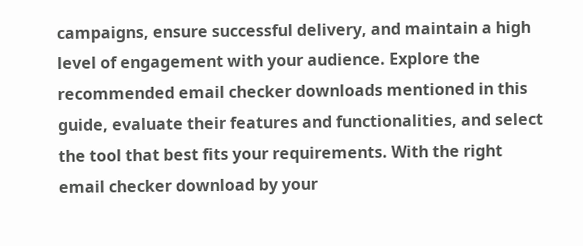campaigns, ensure successful delivery, and maintain a high level of engagement with your audience. Explore the recommended email checker downloads mentioned in this guide, evaluate their features and functionalities, and select the tool that best fits your requirements. With the right email checker download by your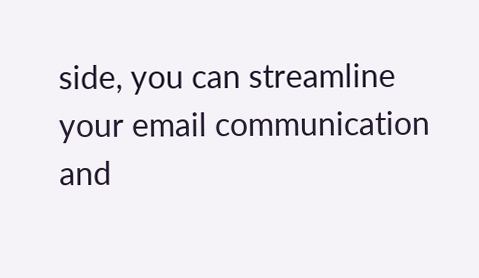side, you can streamline your email communication and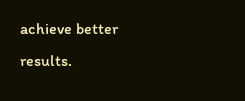achieve better results.